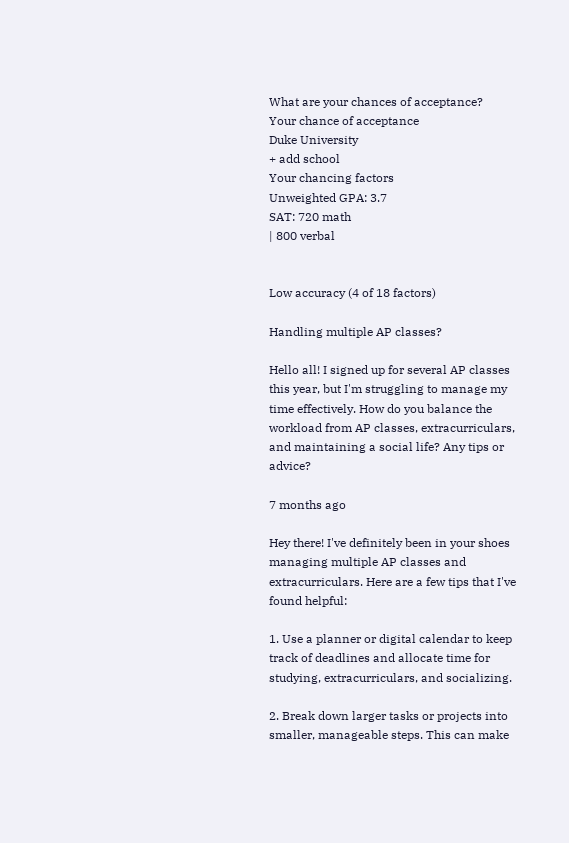What are your chances of acceptance?
Your chance of acceptance
Duke University
+ add school
Your chancing factors
Unweighted GPA: 3.7
SAT: 720 math
| 800 verbal


Low accuracy (4 of 18 factors)

Handling multiple AP classes?

Hello all! I signed up for several AP classes this year, but I'm struggling to manage my time effectively. How do you balance the workload from AP classes, extracurriculars, and maintaining a social life? Any tips or advice?

7 months ago

Hey there! I've definitely been in your shoes managing multiple AP classes and extracurriculars. Here are a few tips that I've found helpful:

1. Use a planner or digital calendar to keep track of deadlines and allocate time for studying, extracurriculars, and socializing.

2. Break down larger tasks or projects into smaller, manageable steps. This can make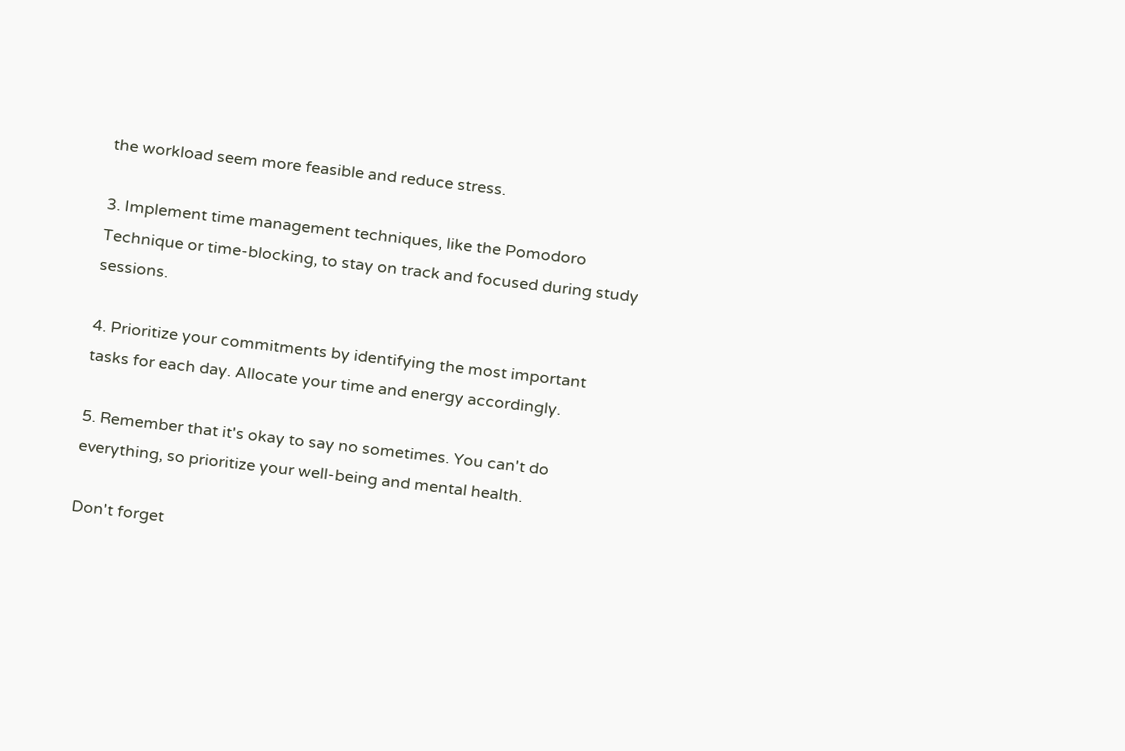the workload seem more feasible and reduce stress.

3. Implement time management techniques, like the Pomodoro Technique or time-blocking, to stay on track and focused during study sessions.

4. Prioritize your commitments by identifying the most important tasks for each day. Allocate your time and energy accordingly.

5. Remember that it's okay to say no sometimes. You can't do everything, so prioritize your well-being and mental health.

Don't forget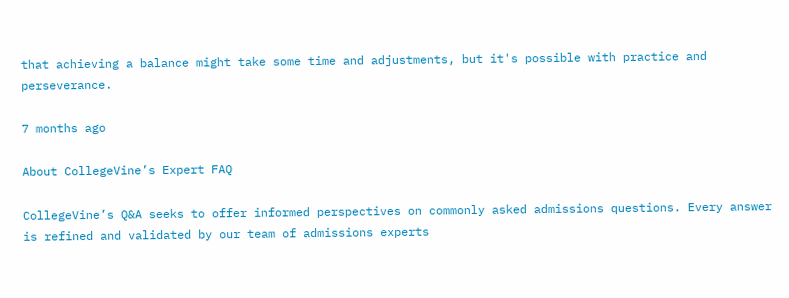that achieving a balance might take some time and adjustments, but it's possible with practice and perseverance.

7 months ago

About CollegeVine’s Expert FAQ

CollegeVine’s Q&A seeks to offer informed perspectives on commonly asked admissions questions. Every answer is refined and validated by our team of admissions experts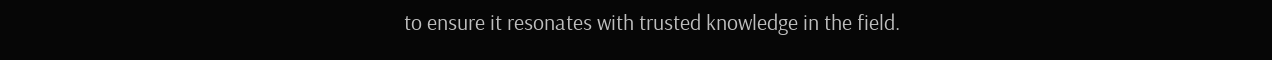to ensure it resonates with trusted knowledge in the field.